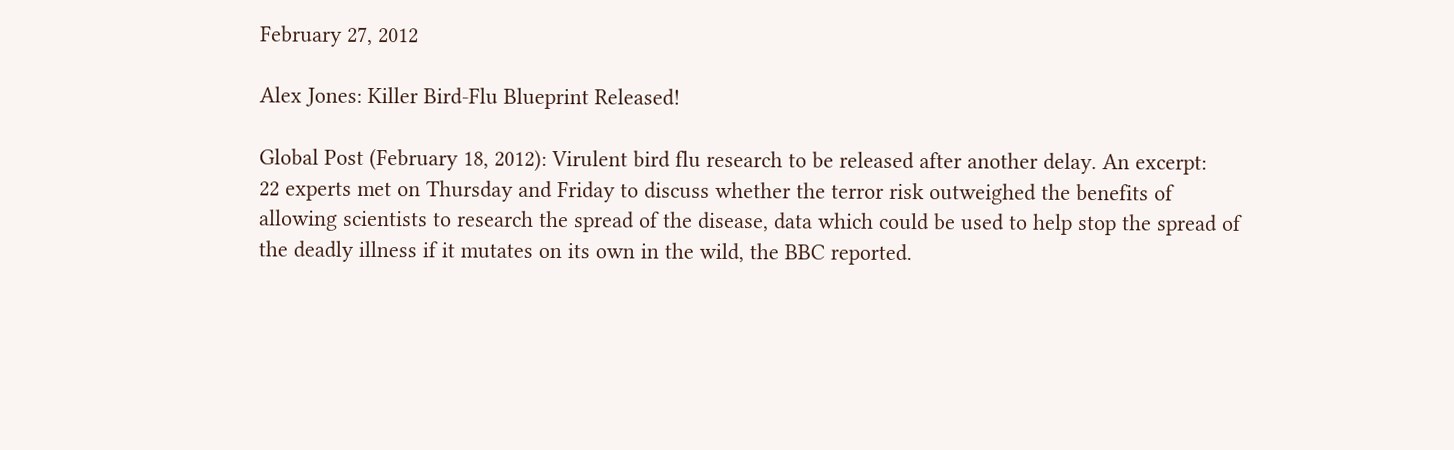February 27, 2012

Alex Jones: Killer Bird-Flu Blueprint Released!

Global Post (February 18, 2012): Virulent bird flu research to be released after another delay. An excerpt:
22 experts met on Thursday and Friday to discuss whether the terror risk outweighed the benefits of allowing scientists to research the spread of the disease, data which could be used to help stop the spread of the deadly illness if it mutates on its own in the wild, the BBC reported.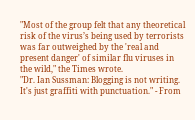"Most of the group felt that any theoretical risk of the virus’s being used by terrorists was far outweighed by the 'real and present danger' of similar flu viruses in the wild," the Times wrote.
"Dr. Ian Sussman: Blogging is not writing. It's just graffiti with punctuation." - From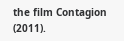the film Contagion (2011).